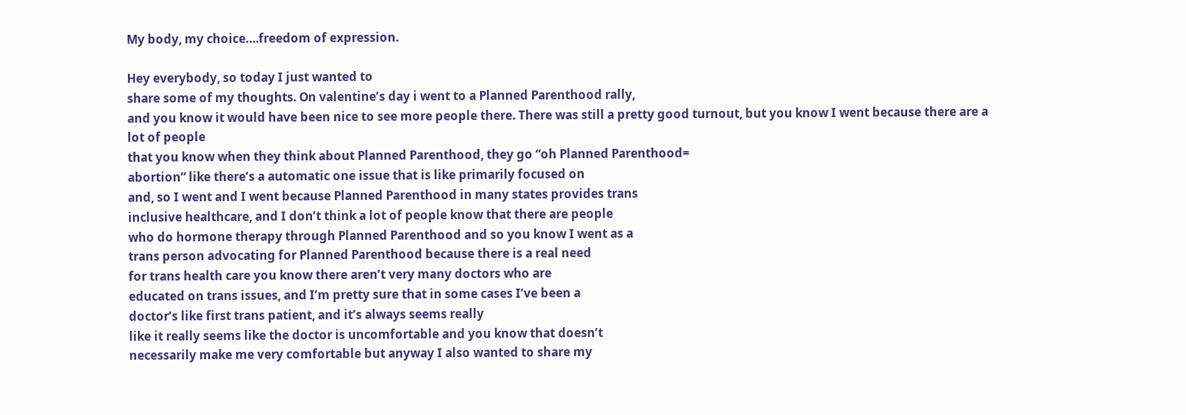My body, my choice….freedom of expression.

Hey everybody, so today I just wanted to
share some of my thoughts. On valentine’s day i went to a Planned Parenthood rally,
and you know it would have been nice to see more people there. There was still a pretty good turnout, but you know I went because there are a lot of people
that you know when they think about Planned Parenthood, they go “oh Planned Parenthood=
abortion” like there’s a automatic one issue that is like primarily focused on
and, so I went and I went because Planned Parenthood in many states provides trans
inclusive healthcare, and I don’t think a lot of people know that there are people
who do hormone therapy through Planned Parenthood and so you know I went as a
trans person advocating for Planned Parenthood because there is a real need
for trans health care you know there aren’t very many doctors who are
educated on trans issues, and I’m pretty sure that in some cases I’ve been a
doctor’s like first trans patient, and it’s always seems really
like it really seems like the doctor is uncomfortable and you know that doesn’t
necessarily make me very comfortable but anyway I also wanted to share my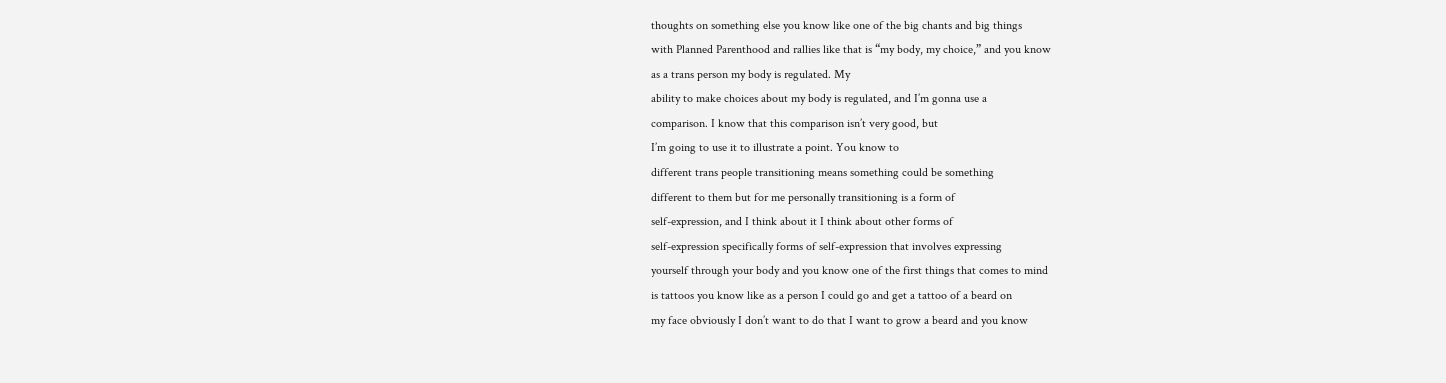thoughts on something else you know like one of the big chants and big things
with Planned Parenthood and rallies like that is “my body, my choice,” and you know
as a trans person my body is regulated. My
ability to make choices about my body is regulated, and I’m gonna use a
comparison. I know that this comparison isn’t very good, but
I’m going to use it to illustrate a point. You know to
different trans people transitioning means something could be something
different to them but for me personally transitioning is a form of
self-expression, and I think about it I think about other forms of
self-expression specifically forms of self-expression that involves expressing
yourself through your body and you know one of the first things that comes to mind
is tattoos you know like as a person I could go and get a tattoo of a beard on
my face obviously I don’t want to do that I want to grow a beard and you know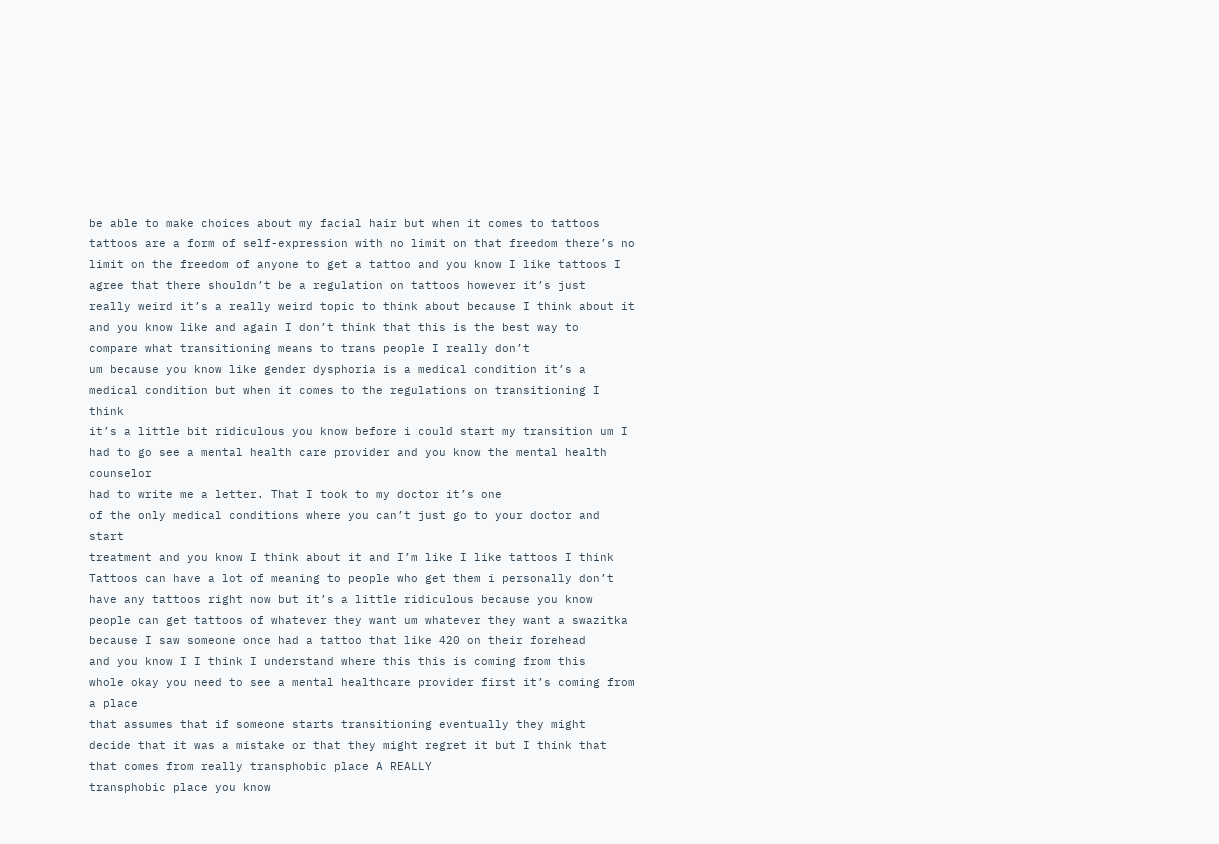be able to make choices about my facial hair but when it comes to tattoos
tattoos are a form of self-expression with no limit on that freedom there’s no
limit on the freedom of anyone to get a tattoo and you know I like tattoos I
agree that there shouldn’t be a regulation on tattoos however it’s just
really weird it’s a really weird topic to think about because I think about it
and you know like and again I don’t think that this is the best way to
compare what transitioning means to trans people I really don’t
um because you know like gender dysphoria is a medical condition it’s a
medical condition but when it comes to the regulations on transitioning I think
it’s a little bit ridiculous you know before i could start my transition um I
had to go see a mental health care provider and you know the mental health counselor
had to write me a letter. That I took to my doctor it’s one
of the only medical conditions where you can’t just go to your doctor and start
treatment and you know I think about it and I’m like I like tattoos I think
Tattoos can have a lot of meaning to people who get them i personally don’t
have any tattoos right now but it’s a little ridiculous because you know
people can get tattoos of whatever they want um whatever they want a swazitka
because I saw someone once had a tattoo that like 420 on their forehead
and you know I I think I understand where this this is coming from this
whole okay you need to see a mental healthcare provider first it’s coming from a place
that assumes that if someone starts transitioning eventually they might
decide that it was a mistake or that they might regret it but I think that
that comes from really transphobic place A REALLY
transphobic place you know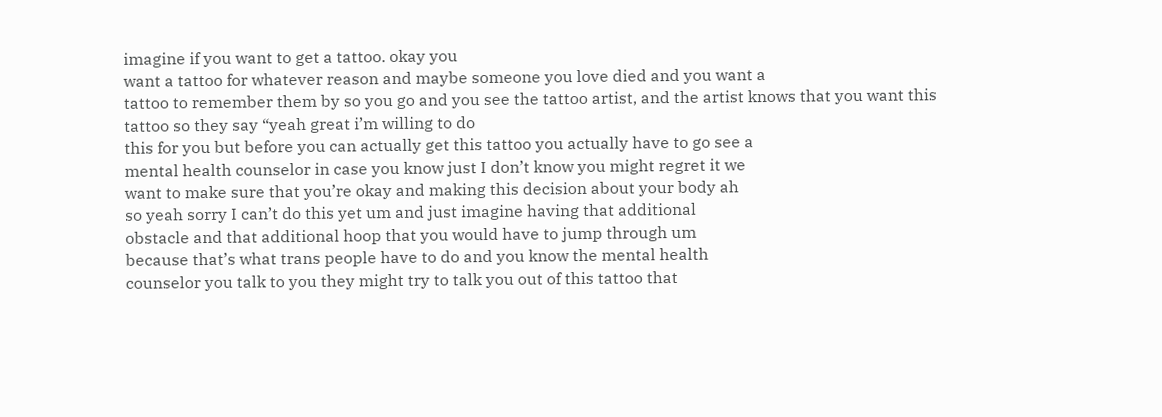imagine if you want to get a tattoo. okay you
want a tattoo for whatever reason and maybe someone you love died and you want a
tattoo to remember them by so you go and you see the tattoo artist, and the artist knows that you want this tattoo so they say “yeah great i’m willing to do
this for you but before you can actually get this tattoo you actually have to go see a
mental health counselor in case you know just I don’t know you might regret it we
want to make sure that you’re okay and making this decision about your body ah
so yeah sorry I can’t do this yet um and just imagine having that additional
obstacle and that additional hoop that you would have to jump through um
because that’s what trans people have to do and you know the mental health
counselor you talk to you they might try to talk you out of this tattoo that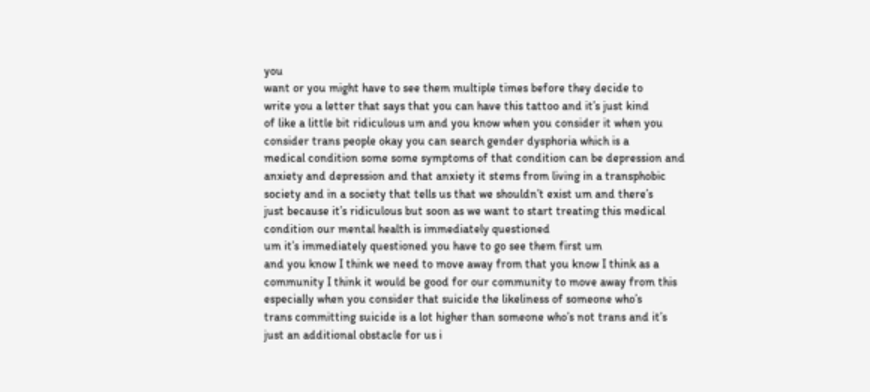you
want or you might have to see them multiple times before they decide to
write you a letter that says that you can have this tattoo and it’s just kind
of like a little bit ridiculous um and you know when you consider it when you
consider trans people okay you can search gender dysphoria which is a
medical condition some some symptoms of that condition can be depression and
anxiety and depression and that anxiety it stems from living in a transphobic
society and in a society that tells us that we shouldn’t exist um and there’s
just because it’s ridiculous but soon as we want to start treating this medical
condition our mental health is immediately questioned
um it’s immediately questioned you have to go see them first um
and you know I think we need to move away from that you know I think as a
community I think it would be good for our community to move away from this
especially when you consider that suicide the likeliness of someone who’s
trans committing suicide is a lot higher than someone who’s not trans and it’s
just an additional obstacle for us i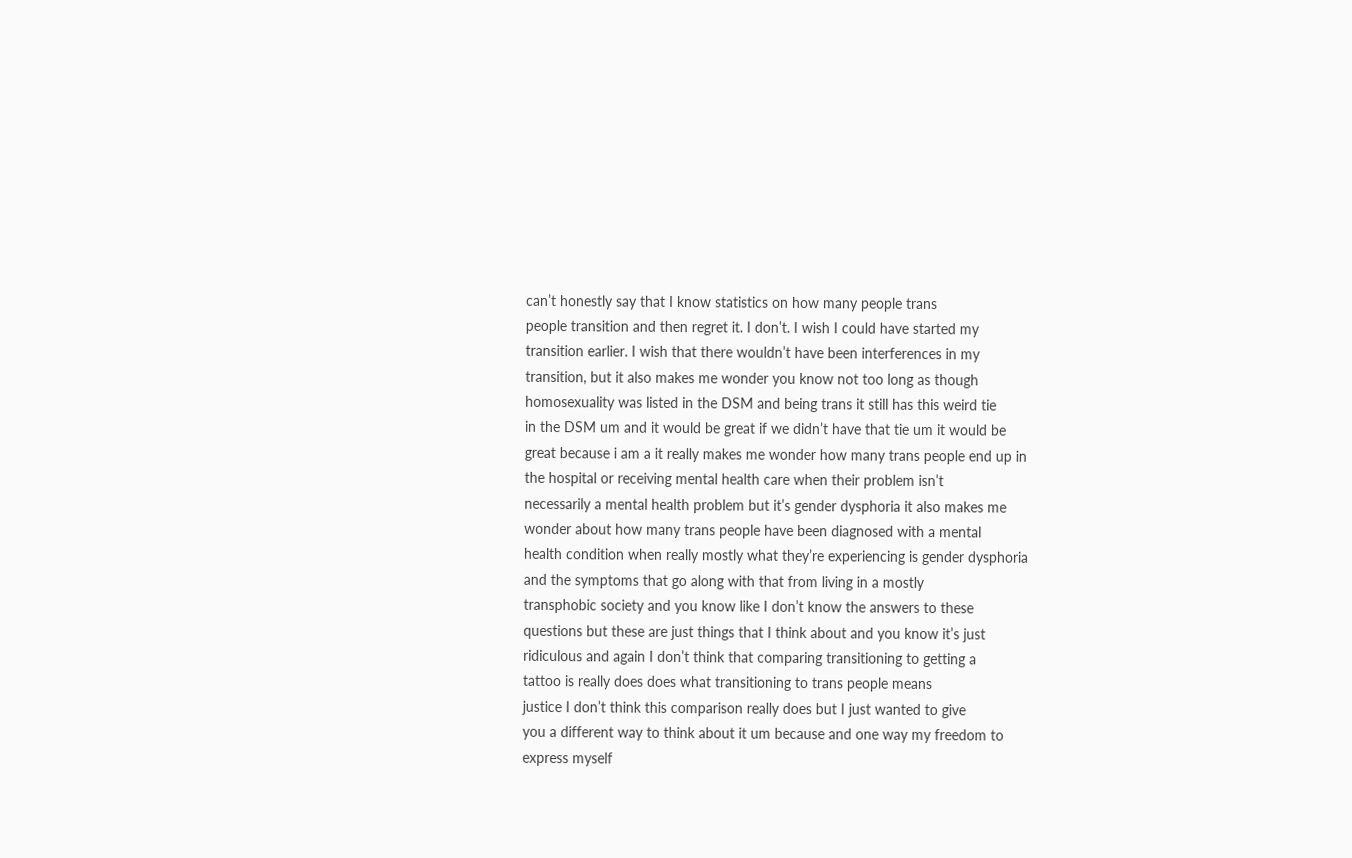can’t honestly say that I know statistics on how many people trans
people transition and then regret it. I don’t. I wish I could have started my
transition earlier. I wish that there wouldn’t have been interferences in my
transition, but it also makes me wonder you know not too long as though
homosexuality was listed in the DSM and being trans it still has this weird tie
in the DSM um and it would be great if we didn’t have that tie um it would be
great because i am a it really makes me wonder how many trans people end up in
the hospital or receiving mental health care when their problem isn’t
necessarily a mental health problem but it’s gender dysphoria it also makes me
wonder about how many trans people have been diagnosed with a mental
health condition when really mostly what they’re experiencing is gender dysphoria
and the symptoms that go along with that from living in a mostly
transphobic society and you know like I don’t know the answers to these
questions but these are just things that I think about and you know it’s just
ridiculous and again I don’t think that comparing transitioning to getting a
tattoo is really does does what transitioning to trans people means
justice I don’t think this comparison really does but I just wanted to give
you a different way to think about it um because and one way my freedom to
express myself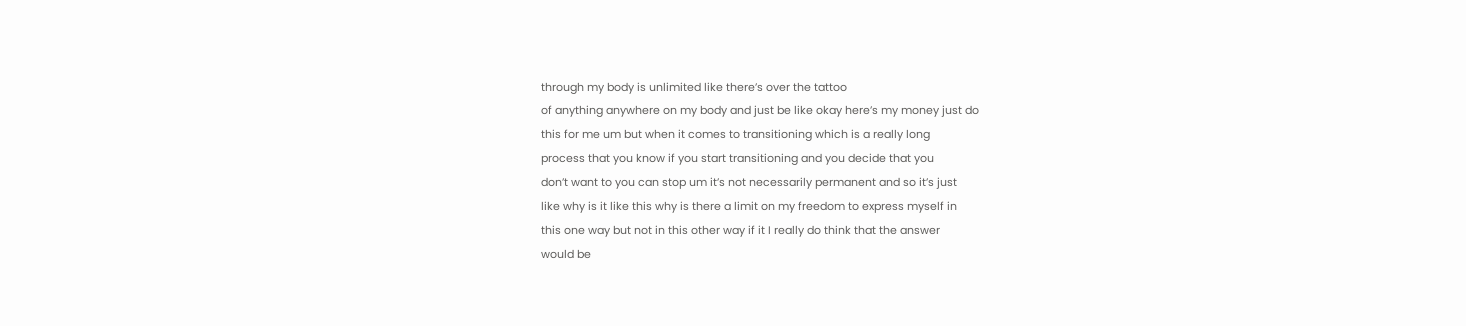through my body is unlimited like there’s over the tattoo
of anything anywhere on my body and just be like okay here’s my money just do
this for me um but when it comes to transitioning which is a really long
process that you know if you start transitioning and you decide that you
don’t want to you can stop um it’s not necessarily permanent and so it’s just
like why is it like this why is there a limit on my freedom to express myself in
this one way but not in this other way if it I really do think that the answer
would be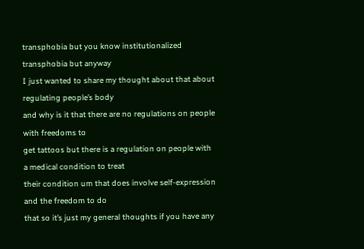transphobia but you know institutionalized transphobia but anyway
I just wanted to share my thought about that about regulating people’s body
and why is it that there are no regulations on people with freedoms to
get tattoos but there is a regulation on people with a medical condition to treat
their condition um that does involve self-expression and the freedom to do
that so it’s just my general thoughts if you have any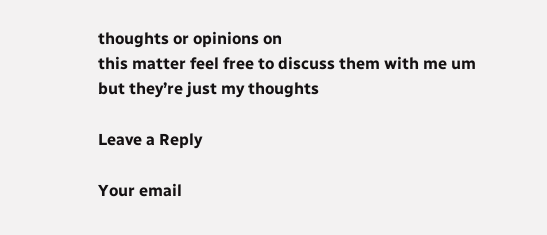thoughts or opinions on
this matter feel free to discuss them with me um but they’re just my thoughts

Leave a Reply

Your email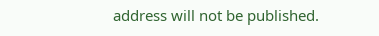address will not be published.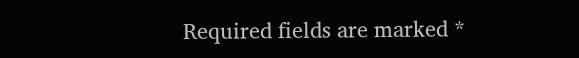Required fields are marked *